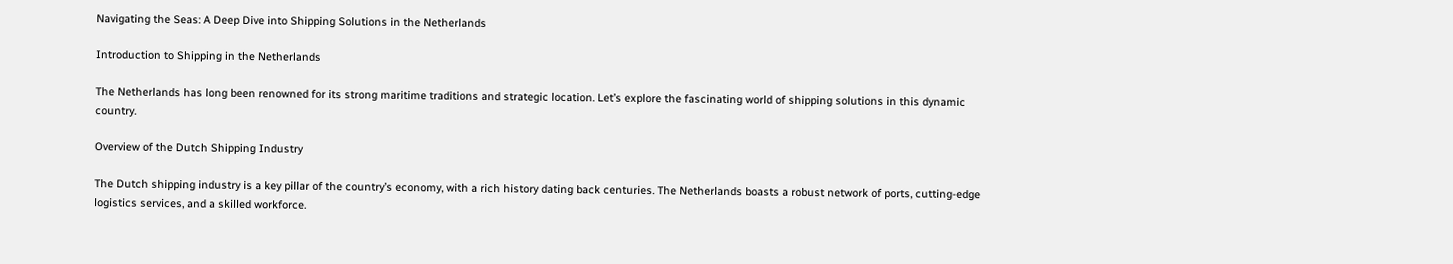Navigating the Seas: A Deep Dive into Shipping Solutions in the Netherlands

Introduction to Shipping in the Netherlands

The Netherlands has long been renowned for its strong maritime traditions and strategic location. Let’s explore the fascinating world of shipping solutions in this dynamic country.

Overview of the Dutch Shipping Industry

The Dutch shipping industry is a key pillar of the country’s economy, with a rich history dating back centuries. The Netherlands boasts a robust network of ports, cutting-edge logistics services, and a skilled workforce.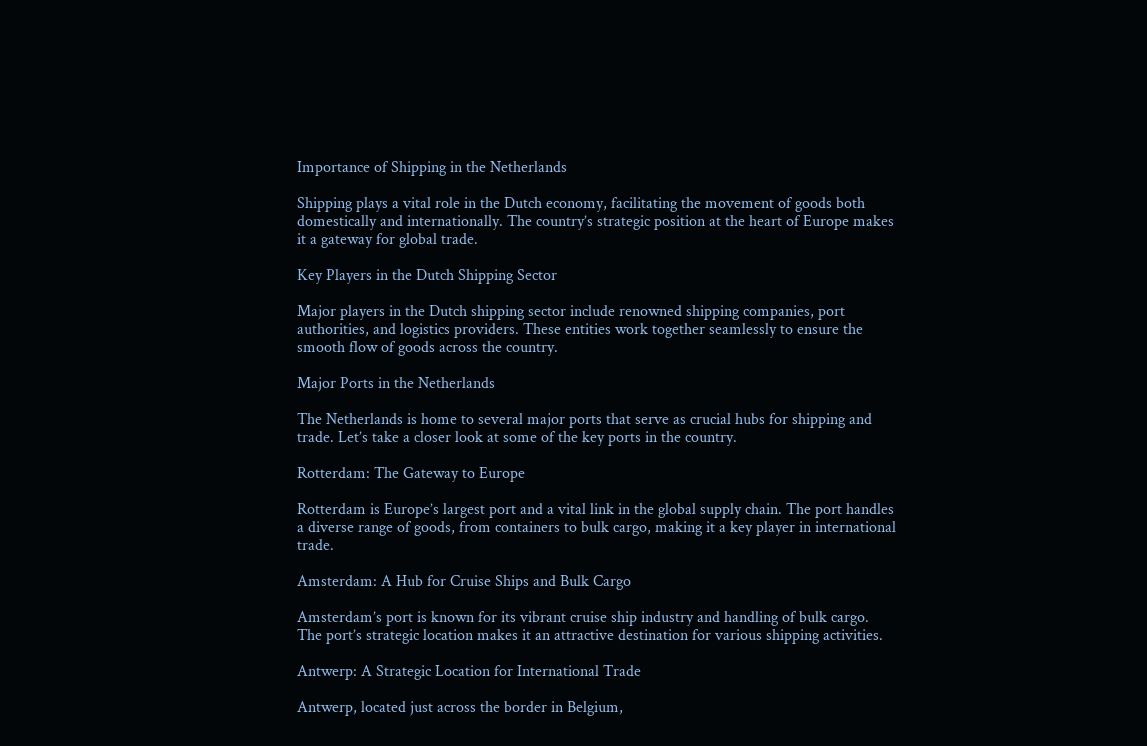Importance of Shipping in the Netherlands

Shipping plays a vital role in the Dutch economy, facilitating the movement of goods both domestically and internationally. The country’s strategic position at the heart of Europe makes it a gateway for global trade.

Key Players in the Dutch Shipping Sector

Major players in the Dutch shipping sector include renowned shipping companies, port authorities, and logistics providers. These entities work together seamlessly to ensure the smooth flow of goods across the country.

Major Ports in the Netherlands

The Netherlands is home to several major ports that serve as crucial hubs for shipping and trade. Let’s take a closer look at some of the key ports in the country.

Rotterdam: The Gateway to Europe

Rotterdam is Europe’s largest port and a vital link in the global supply chain. The port handles a diverse range of goods, from containers to bulk cargo, making it a key player in international trade.

Amsterdam: A Hub for Cruise Ships and Bulk Cargo

Amsterdam’s port is known for its vibrant cruise ship industry and handling of bulk cargo. The port’s strategic location makes it an attractive destination for various shipping activities.

Antwerp: A Strategic Location for International Trade

Antwerp, located just across the border in Belgium,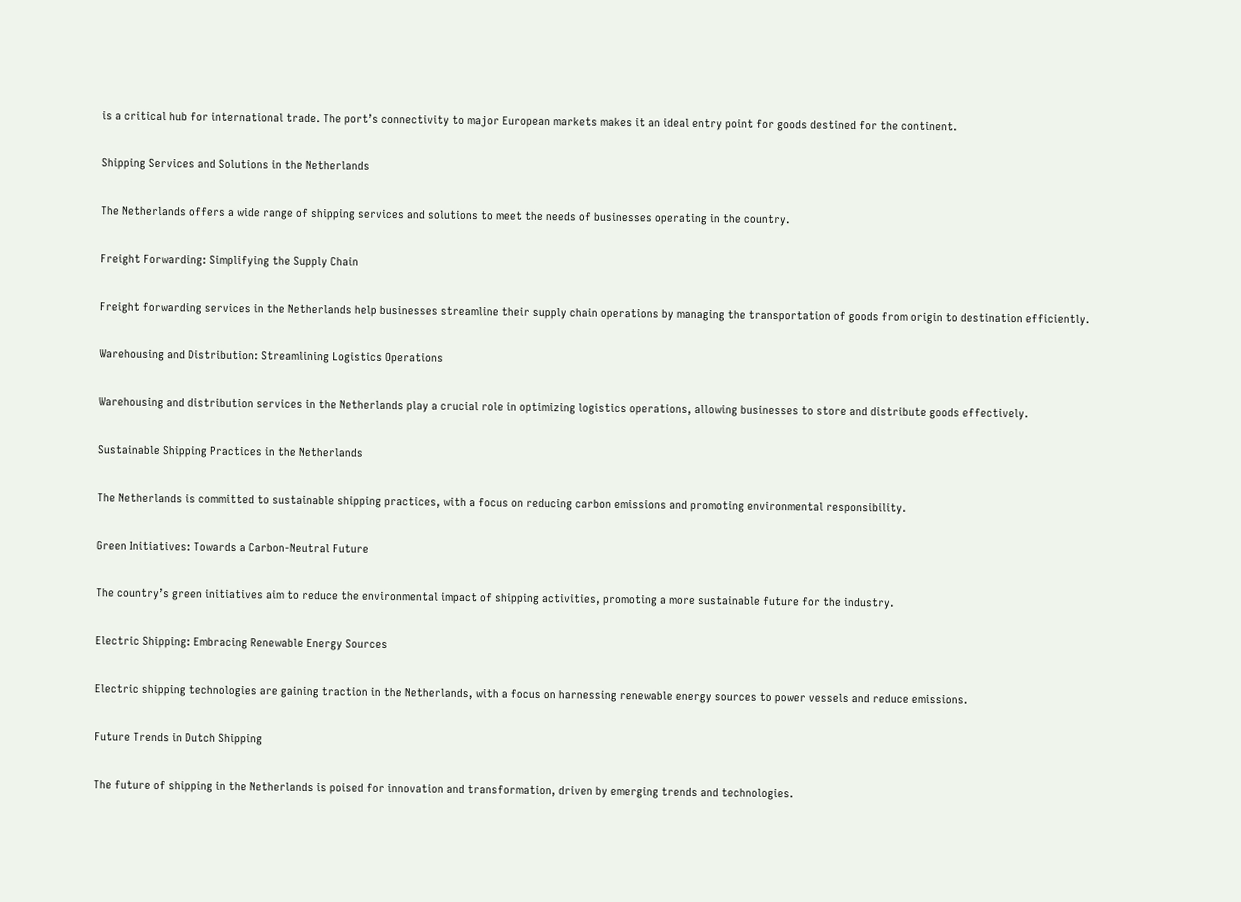is a critical hub for international trade. The port’s connectivity to major European markets makes it an ideal entry point for goods destined for the continent.

Shipping Services and Solutions in the Netherlands

The Netherlands offers a wide range of shipping services and solutions to meet the needs of businesses operating in the country.

Freight Forwarding: Simplifying the Supply Chain

Freight forwarding services in the Netherlands help businesses streamline their supply chain operations by managing the transportation of goods from origin to destination efficiently.

Warehousing and Distribution: Streamlining Logistics Operations

Warehousing and distribution services in the Netherlands play a crucial role in optimizing logistics operations, allowing businesses to store and distribute goods effectively.

Sustainable Shipping Practices in the Netherlands

The Netherlands is committed to sustainable shipping practices, with a focus on reducing carbon emissions and promoting environmental responsibility.

Green Initiatives: Towards a Carbon-Neutral Future

The country’s green initiatives aim to reduce the environmental impact of shipping activities, promoting a more sustainable future for the industry.

Electric Shipping: Embracing Renewable Energy Sources

Electric shipping technologies are gaining traction in the Netherlands, with a focus on harnessing renewable energy sources to power vessels and reduce emissions.

Future Trends in Dutch Shipping

The future of shipping in the Netherlands is poised for innovation and transformation, driven by emerging trends and technologies.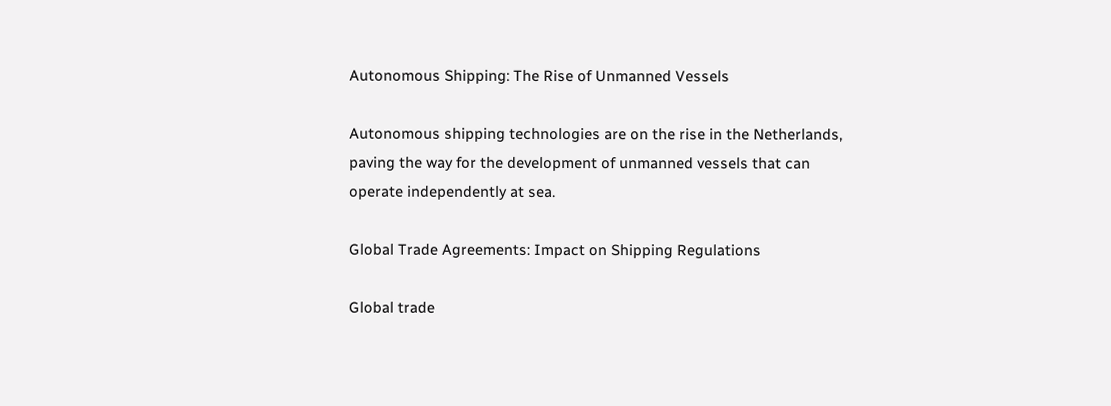Autonomous Shipping: The Rise of Unmanned Vessels

Autonomous shipping technologies are on the rise in the Netherlands, paving the way for the development of unmanned vessels that can operate independently at sea.

Global Trade Agreements: Impact on Shipping Regulations

Global trade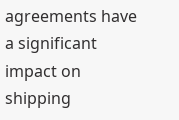agreements have a significant impact on shipping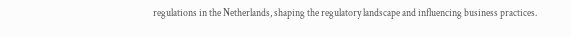regulations in the Netherlands, shaping the regulatory landscape and influencing business practices.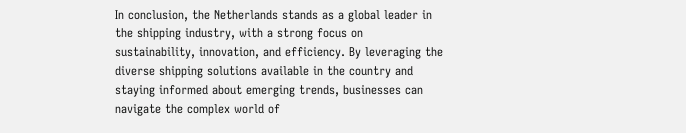In conclusion, the Netherlands stands as a global leader in the shipping industry, with a strong focus on sustainability, innovation, and efficiency. By leveraging the diverse shipping solutions available in the country and staying informed about emerging trends, businesses can navigate the complex world of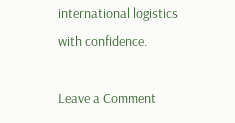international logistics with confidence.

Leave a Comment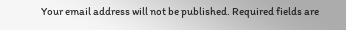Your email address will not be published. Required fields are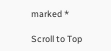marked *

Scroll to Top